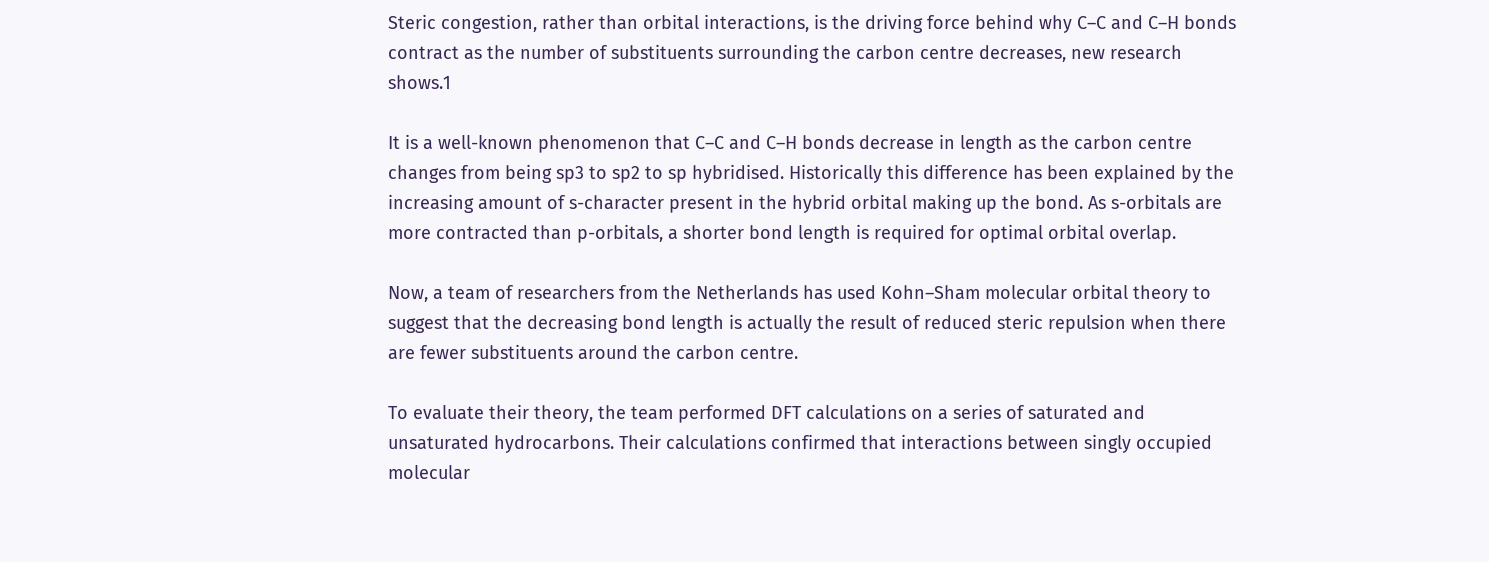Steric congestion, rather than orbital interactions, is the driving force behind why C–C and C–H bonds contract as the number of substituents surrounding the carbon centre decreases, new research shows.1

It is a well-known phenomenon that C–C and C–H bonds decrease in length as the carbon centre changes from being sp3 to sp2 to sp hybridised. Historically this difference has been explained by the increasing amount of s-character present in the hybrid orbital making up the bond. As s-orbitals are more contracted than p-orbitals, a shorter bond length is required for optimal orbital overlap.

Now, a team of researchers from the Netherlands has used Kohn–Sham molecular orbital theory to suggest that the decreasing bond length is actually the result of reduced steric repulsion when there are fewer substituents around the carbon centre.

To evaluate their theory, the team performed DFT calculations on a series of saturated and unsaturated hydrocarbons. Their calculations confirmed that interactions between singly occupied molecular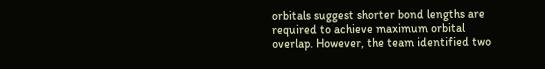orbitals suggest shorter bond lengths are required to achieve maximum orbital overlap. However, the team identified two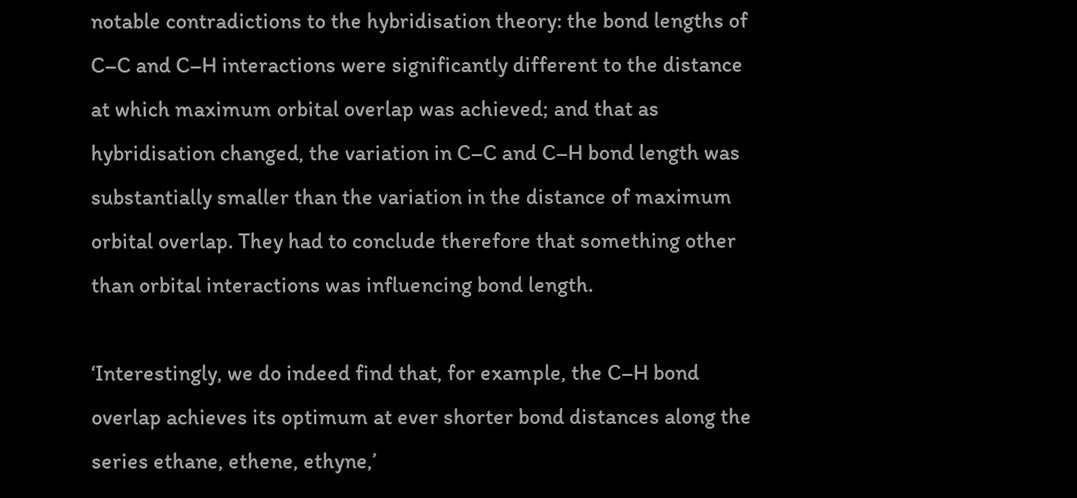notable contradictions to the hybridisation theory: the bond lengths of C–C and C–H interactions were significantly different to the distance at which maximum orbital overlap was achieved; and that as hybridisation changed, the variation in C–C and C–H bond length was substantially smaller than the variation in the distance of maximum orbital overlap. They had to conclude therefore that something other than orbital interactions was influencing bond length.

‘Interestingly, we do indeed find that, for example, the C–H bond overlap achieves its optimum at ever shorter bond distances along the series ethane, ethene, ethyne,’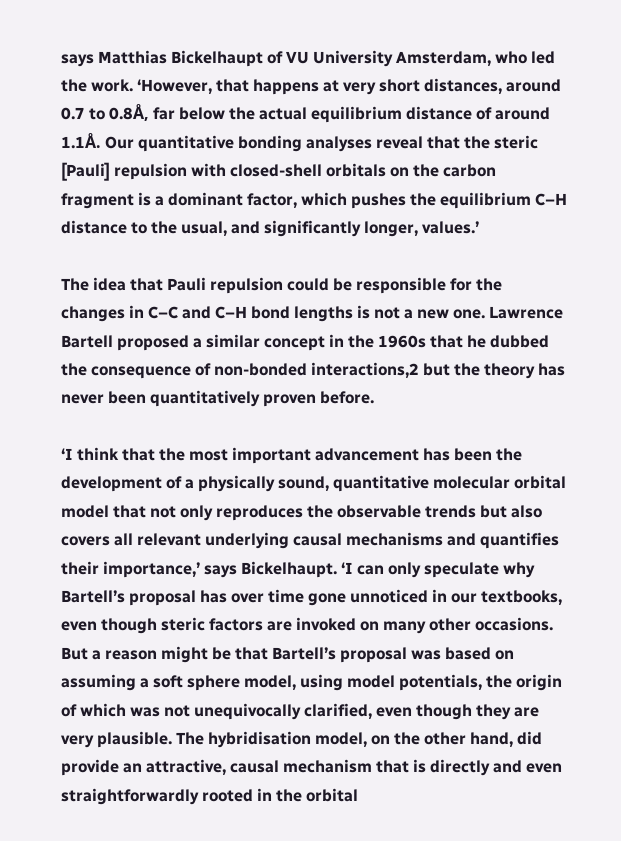says Matthias Bickelhaupt of VU University Amsterdam, who led the work. ‘However, that happens at very short distances, around 0.7 to 0.8Å, far below the actual equilibrium distance of around 1.1Å. Our quantitative bonding analyses reveal that the steric [Pauli] repulsion with closed-shell orbitals on the carbon fragment is a dominant factor, which pushes the equilibrium C–H distance to the usual, and significantly longer, values.’

The idea that Pauli repulsion could be responsible for the changes in C–C and C–H bond lengths is not a new one. Lawrence Bartell proposed a similar concept in the 1960s that he dubbed the consequence of non-bonded interactions,2 but the theory has never been quantitatively proven before.

‘I think that the most important advancement has been the development of a physically sound, quantitative molecular orbital model that not only reproduces the observable trends but also covers all relevant underlying causal mechanisms and quantifies their importance,’ says Bickelhaupt. ‘I can only speculate why Bartell’s proposal has over time gone unnoticed in our textbooks, even though steric factors are invoked on many other occasions. But a reason might be that Bartell’s proposal was based on assuming a soft sphere model, using model potentials, the origin of which was not unequivocally clarified, even though they are very plausible. The hybridisation model, on the other hand, did provide an attractive, causal mechanism that is directly and even straightforwardly rooted in the orbital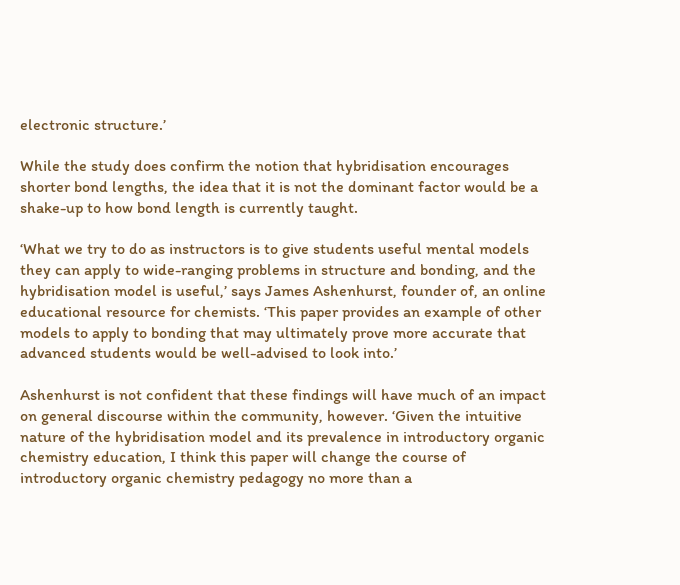electronic structure.’

While the study does confirm the notion that hybridisation encourages shorter bond lengths, the idea that it is not the dominant factor would be a shake-up to how bond length is currently taught.

‘What we try to do as instructors is to give students useful mental models they can apply to wide-ranging problems in structure and bonding, and the hybridisation model is useful,’ says James Ashenhurst, founder of, an online educational resource for chemists. ‘This paper provides an example of other models to apply to bonding that may ultimately prove more accurate that advanced students would be well-advised to look into.’

Ashenhurst is not confident that these findings will have much of an impact on general discourse within the community, however. ‘Given the intuitive nature of the hybridisation model and its prevalence in introductory organic chemistry education, I think this paper will change the course of introductory organic chemistry pedagogy no more than a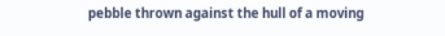pebble thrown against the hull of a moving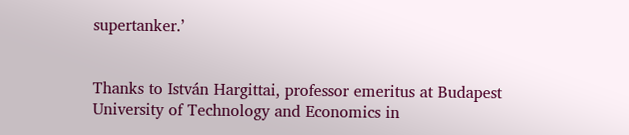supertanker.’


Thanks to István Hargittai, professor emeritus at Budapest University of Technology and Economics in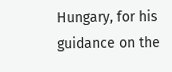Hungary, for his guidance on the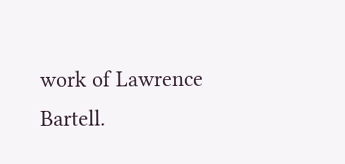work of Lawrence Bartell.